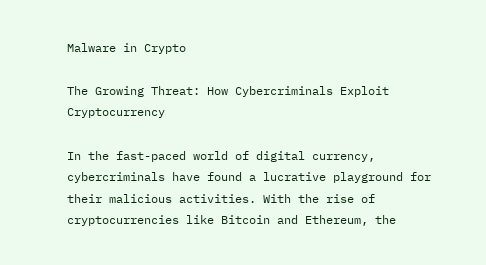Malware in Crypto

The Growing Threat: How Cybercriminals Exploit Cryptocurrency

In the fast-paced world of digital currency, cybercriminals have found a lucrative playground for their malicious activities. With the rise of cryptocurrencies like Bitcoin and Ethereum, the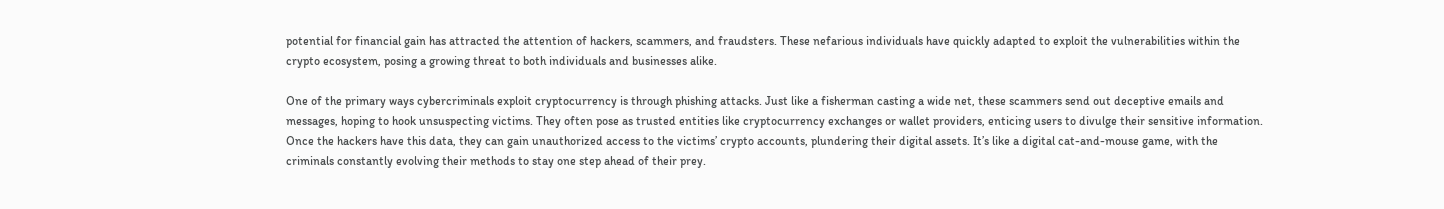potential for financial gain has attracted the attention of hackers, scammers, and fraudsters. These nefarious individuals have quickly adapted to exploit the vulnerabilities within the crypto ecosystem, posing a growing threat to both individuals and businesses alike.

One of the primary ways cybercriminals exploit cryptocurrency is through phishing attacks. Just like a fisherman casting a wide net, these scammers send out deceptive emails and messages, hoping to hook unsuspecting victims. They often pose as trusted entities like cryptocurrency exchanges or wallet providers, enticing users to divulge their sensitive information. Once the hackers have this data, they can gain unauthorized access to the victims’ crypto accounts, plundering their digital assets. It’s like a digital cat-and-mouse game, with the criminals constantly evolving their methods to stay one step ahead of their prey.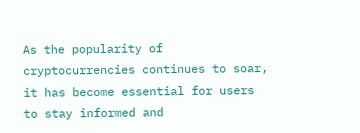As the popularity of cryptocurrencies continues to soar, it has become essential for users to stay informed and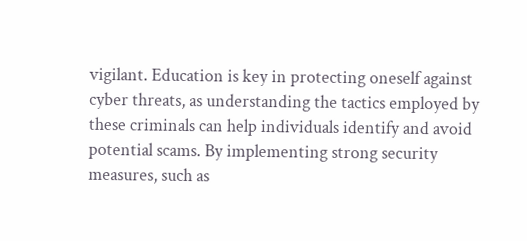vigilant. Education is key in protecting oneself against cyber threats, as understanding the tactics employed by these criminals can help individuals identify and avoid potential scams. By implementing strong security measures, such as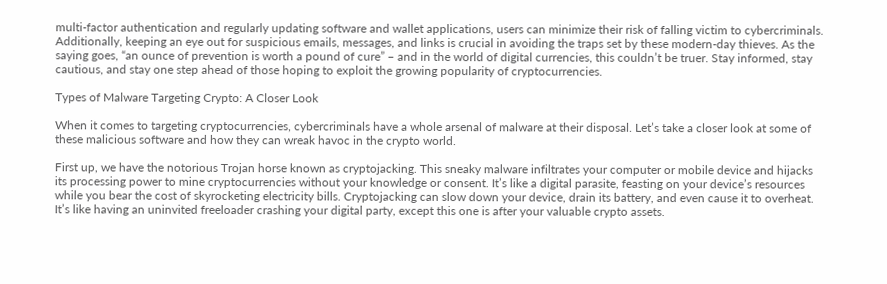multi-factor authentication and regularly updating software and wallet applications, users can minimize their risk of falling victim to cybercriminals. Additionally, keeping an eye out for suspicious emails, messages, and links is crucial in avoiding the traps set by these modern-day thieves. As the saying goes, “an ounce of prevention is worth a pound of cure” – and in the world of digital currencies, this couldn’t be truer. Stay informed, stay cautious, and stay one step ahead of those hoping to exploit the growing popularity of cryptocurrencies.

Types of Malware Targeting Crypto: A Closer Look

When it comes to targeting cryptocurrencies, cybercriminals have a whole arsenal of malware at their disposal. Let’s take a closer look at some of these malicious software and how they can wreak havoc in the crypto world.

First up, we have the notorious Trojan horse known as cryptojacking. This sneaky malware infiltrates your computer or mobile device and hijacks its processing power to mine cryptocurrencies without your knowledge or consent. It’s like a digital parasite, feasting on your device’s resources while you bear the cost of skyrocketing electricity bills. Cryptojacking can slow down your device, drain its battery, and even cause it to overheat. It’s like having an uninvited freeloader crashing your digital party, except this one is after your valuable crypto assets.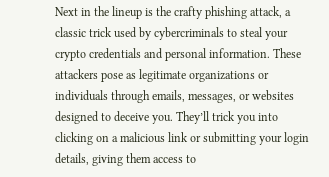Next in the lineup is the crafty phishing attack, a classic trick used by cybercriminals to steal your crypto credentials and personal information. These attackers pose as legitimate organizations or individuals through emails, messages, or websites designed to deceive you. They’ll trick you into clicking on a malicious link or submitting your login details, giving them access to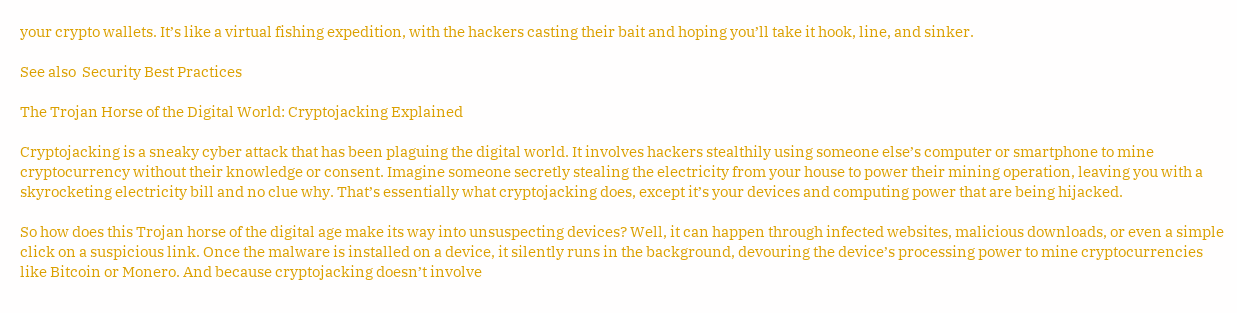your crypto wallets. It’s like a virtual fishing expedition, with the hackers casting their bait and hoping you’ll take it hook, line, and sinker.

See also  Security Best Practices

The Trojan Horse of the Digital World: Cryptojacking Explained

Cryptojacking is a sneaky cyber attack that has been plaguing the digital world. It involves hackers stealthily using someone else’s computer or smartphone to mine cryptocurrency without their knowledge or consent. Imagine someone secretly stealing the electricity from your house to power their mining operation, leaving you with a skyrocketing electricity bill and no clue why. That’s essentially what cryptojacking does, except it’s your devices and computing power that are being hijacked.

So how does this Trojan horse of the digital age make its way into unsuspecting devices? Well, it can happen through infected websites, malicious downloads, or even a simple click on a suspicious link. Once the malware is installed on a device, it silently runs in the background, devouring the device’s processing power to mine cryptocurrencies like Bitcoin or Monero. And because cryptojacking doesn’t involve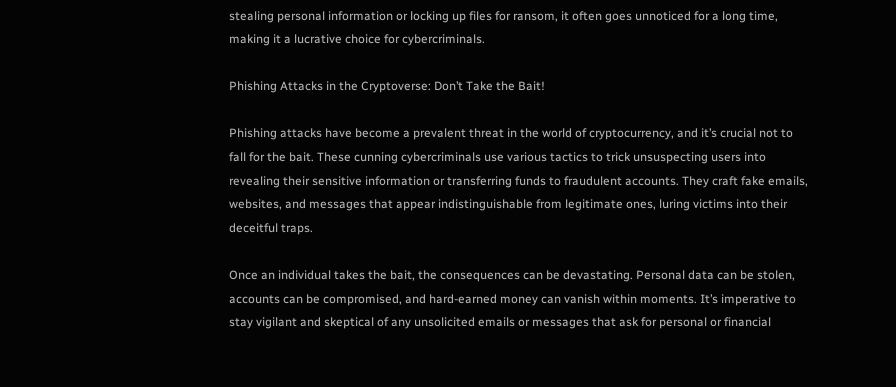stealing personal information or locking up files for ransom, it often goes unnoticed for a long time, making it a lucrative choice for cybercriminals.

Phishing Attacks in the Cryptoverse: Don’t Take the Bait!

Phishing attacks have become a prevalent threat in the world of cryptocurrency, and it’s crucial not to fall for the bait. These cunning cybercriminals use various tactics to trick unsuspecting users into revealing their sensitive information or transferring funds to fraudulent accounts. They craft fake emails, websites, and messages that appear indistinguishable from legitimate ones, luring victims into their deceitful traps.

Once an individual takes the bait, the consequences can be devastating. Personal data can be stolen, accounts can be compromised, and hard-earned money can vanish within moments. It’s imperative to stay vigilant and skeptical of any unsolicited emails or messages that ask for personal or financial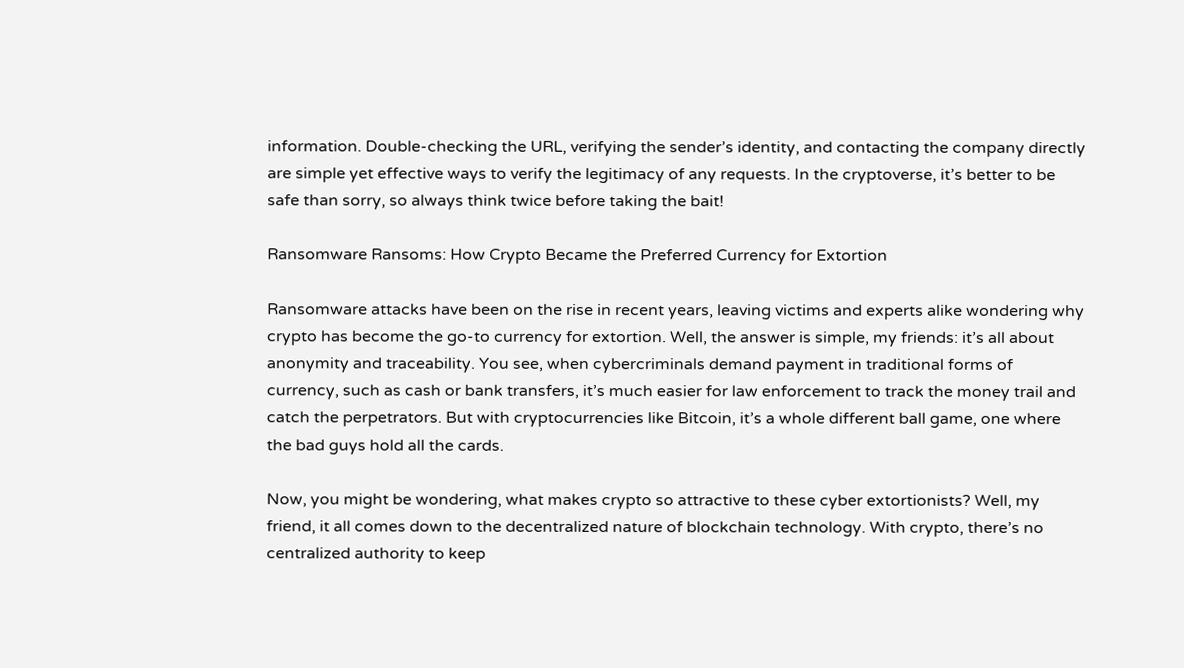information. Double-checking the URL, verifying the sender’s identity, and contacting the company directly are simple yet effective ways to verify the legitimacy of any requests. In the cryptoverse, it’s better to be safe than sorry, so always think twice before taking the bait!

Ransomware Ransoms: How Crypto Became the Preferred Currency for Extortion

Ransomware attacks have been on the rise in recent years, leaving victims and experts alike wondering why crypto has become the go-to currency for extortion. Well, the answer is simple, my friends: it’s all about anonymity and traceability. You see, when cybercriminals demand payment in traditional forms of currency, such as cash or bank transfers, it’s much easier for law enforcement to track the money trail and catch the perpetrators. But with cryptocurrencies like Bitcoin, it’s a whole different ball game, one where the bad guys hold all the cards.

Now, you might be wondering, what makes crypto so attractive to these cyber extortionists? Well, my friend, it all comes down to the decentralized nature of blockchain technology. With crypto, there’s no centralized authority to keep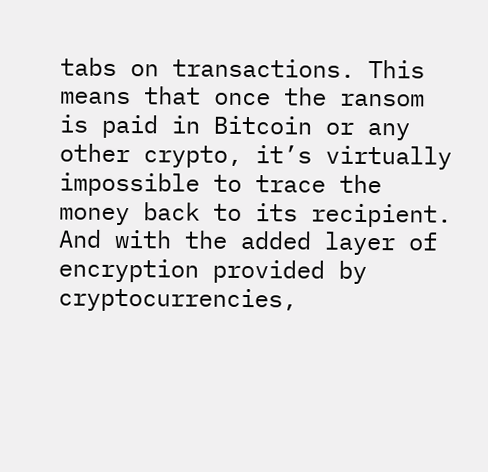tabs on transactions. This means that once the ransom is paid in Bitcoin or any other crypto, it’s virtually impossible to trace the money back to its recipient. And with the added layer of encryption provided by cryptocurrencies,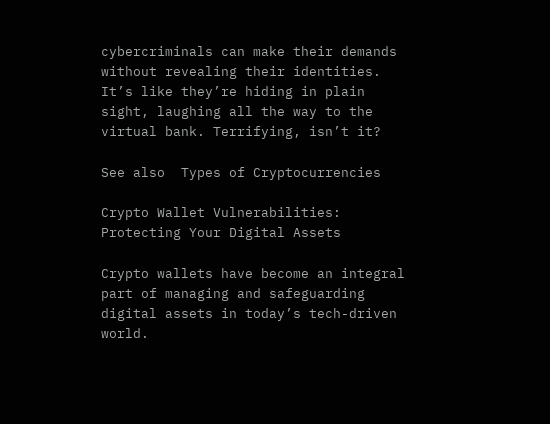cybercriminals can make their demands without revealing their identities. It’s like they’re hiding in plain sight, laughing all the way to the virtual bank. Terrifying, isn’t it?

See also  Types of Cryptocurrencies

Crypto Wallet Vulnerabilities: Protecting Your Digital Assets

Crypto wallets have become an integral part of managing and safeguarding digital assets in today’s tech-driven world.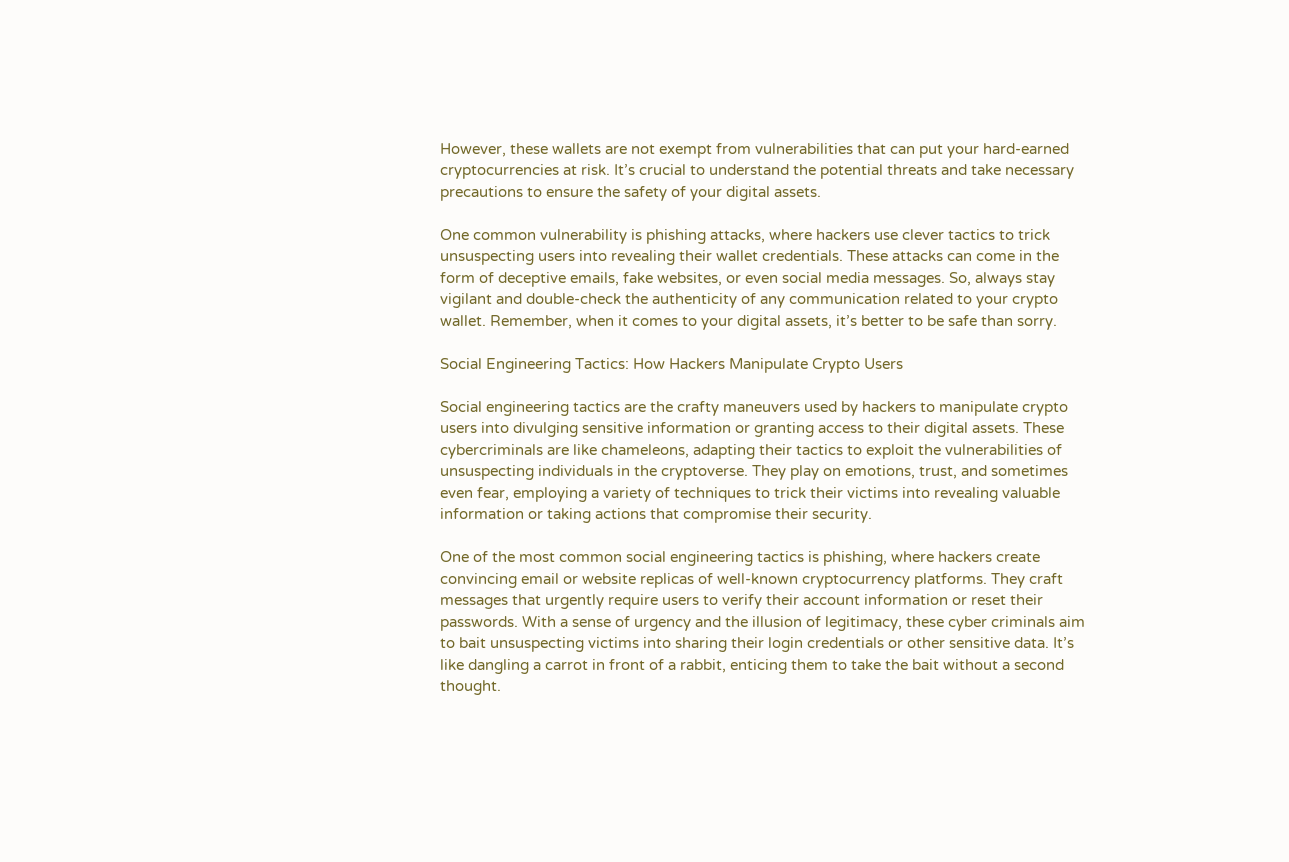However, these wallets are not exempt from vulnerabilities that can put your hard-earned cryptocurrencies at risk. It’s crucial to understand the potential threats and take necessary precautions to ensure the safety of your digital assets.

One common vulnerability is phishing attacks, where hackers use clever tactics to trick unsuspecting users into revealing their wallet credentials. These attacks can come in the form of deceptive emails, fake websites, or even social media messages. So, always stay vigilant and double-check the authenticity of any communication related to your crypto wallet. Remember, when it comes to your digital assets, it’s better to be safe than sorry.

Social Engineering Tactics: How Hackers Manipulate Crypto Users

Social engineering tactics are the crafty maneuvers used by hackers to manipulate crypto users into divulging sensitive information or granting access to their digital assets. These cybercriminals are like chameleons, adapting their tactics to exploit the vulnerabilities of unsuspecting individuals in the cryptoverse. They play on emotions, trust, and sometimes even fear, employing a variety of techniques to trick their victims into revealing valuable information or taking actions that compromise their security.

One of the most common social engineering tactics is phishing, where hackers create convincing email or website replicas of well-known cryptocurrency platforms. They craft messages that urgently require users to verify their account information or reset their passwords. With a sense of urgency and the illusion of legitimacy, these cyber criminals aim to bait unsuspecting victims into sharing their login credentials or other sensitive data. It’s like dangling a carrot in front of a rabbit, enticing them to take the bait without a second thought.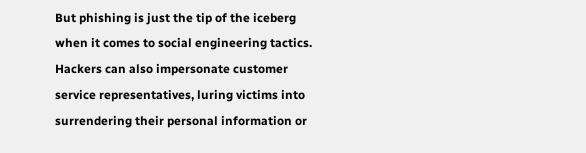But phishing is just the tip of the iceberg when it comes to social engineering tactics. Hackers can also impersonate customer service representatives, luring victims into surrendering their personal information or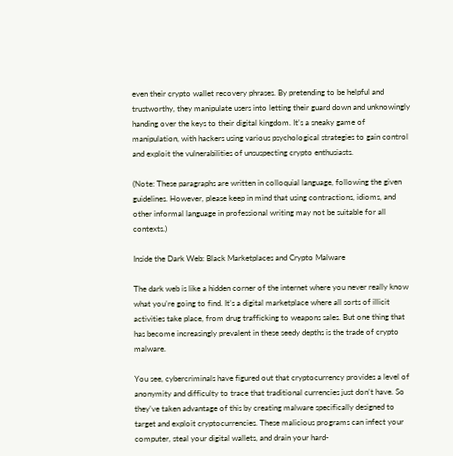even their crypto wallet recovery phrases. By pretending to be helpful and trustworthy, they manipulate users into letting their guard down and unknowingly handing over the keys to their digital kingdom. It’s a sneaky game of manipulation, with hackers using various psychological strategies to gain control and exploit the vulnerabilities of unsuspecting crypto enthusiasts.

(Note: These paragraphs are written in colloquial language, following the given guidelines. However, please keep in mind that using contractions, idioms, and other informal language in professional writing may not be suitable for all contexts.)

Inside the Dark Web: Black Marketplaces and Crypto Malware

The dark web is like a hidden corner of the internet where you never really know what you’re going to find. It’s a digital marketplace where all sorts of illicit activities take place, from drug trafficking to weapons sales. But one thing that has become increasingly prevalent in these seedy depths is the trade of crypto malware.

You see, cybercriminals have figured out that cryptocurrency provides a level of anonymity and difficulty to trace that traditional currencies just don’t have. So they’ve taken advantage of this by creating malware specifically designed to target and exploit cryptocurrencies. These malicious programs can infect your computer, steal your digital wallets, and drain your hard-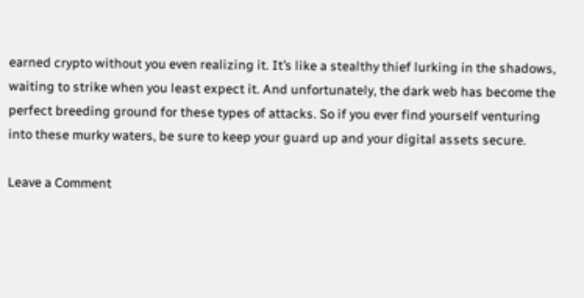earned crypto without you even realizing it. It’s like a stealthy thief lurking in the shadows, waiting to strike when you least expect it. And unfortunately, the dark web has become the perfect breeding ground for these types of attacks. So if you ever find yourself venturing into these murky waters, be sure to keep your guard up and your digital assets secure.

Leave a Comment